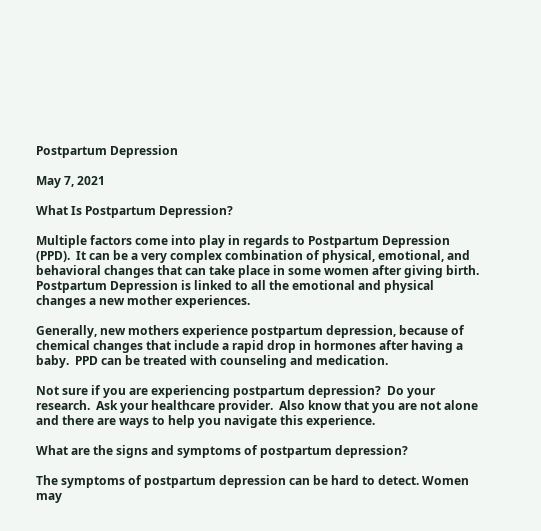Postpartum Depression

May 7, 2021

What Is Postpartum Depression?

Multiple factors come into play in regards to Postpartum Depression (PPD).  It can be a very complex combination of physical, emotional, and behavioral changes that can take place in some women after giving birth.  Postpartum Depression is linked to all the emotional and physical changes a new mother experiences.

Generally, new mothers experience postpartum depression, because of chemical changes that include a rapid drop in hormones after having a baby.  PPD can be treated with counseling and medication.

Not sure if you are experiencing postpartum depression?  Do your research.  Ask your healthcare provider.  Also know that you are not alone and there are ways to help you navigate this experience.

What are the signs and symptoms of postpartum depression?

The symptoms of postpartum depression can be hard to detect. Women may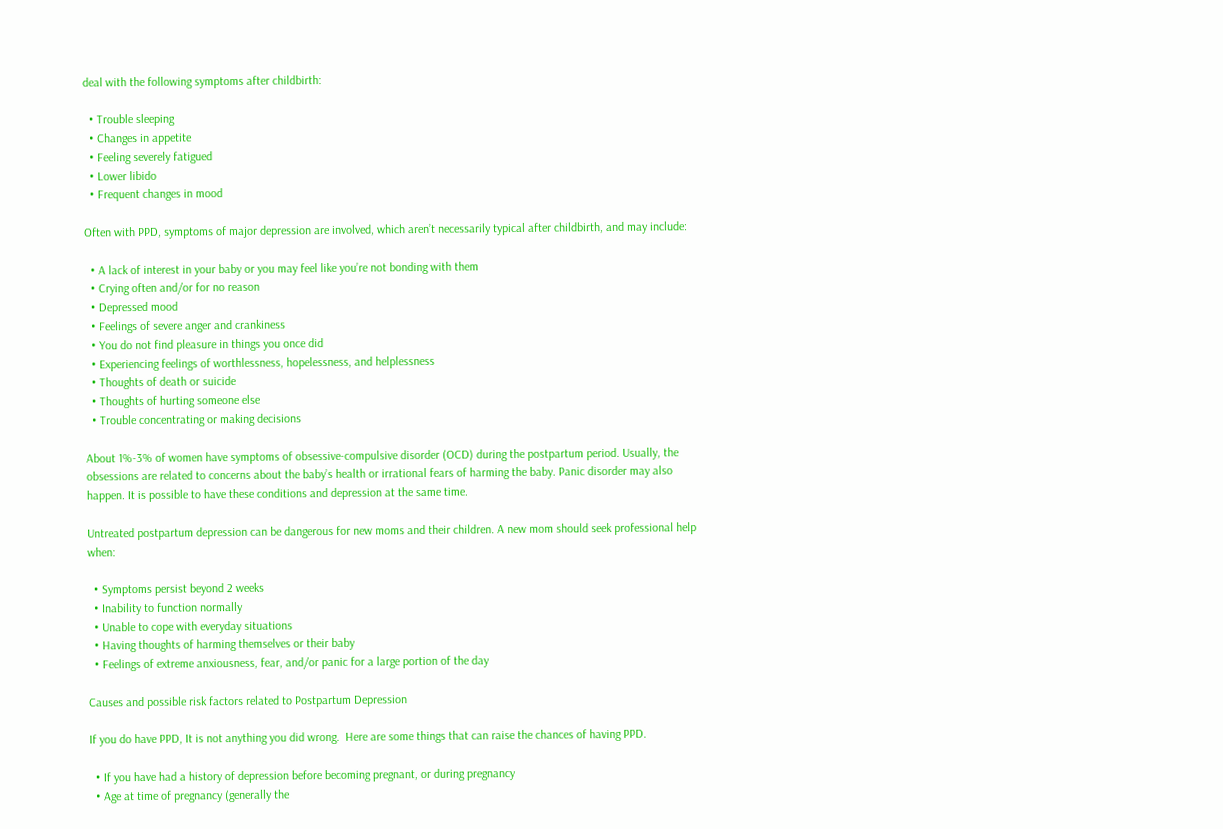deal with the following symptoms after childbirth:

  • Trouble sleeping
  • Changes in appetite
  • Feeling severely fatigued
  • Lower libido
  • Frequent changes in mood

Often with PPD, symptoms of major depression are involved, which aren’t necessarily typical after childbirth, and may include:

  • A lack of interest in your baby or you may feel like you’re not bonding with them
  • Crying often and/or for no reason
  • Depressed mood
  • Feelings of severe anger and crankiness
  • You do not find pleasure in things you once did
  • Experiencing feelings of worthlessness, hopelessness, and helplessness
  • Thoughts of death or suicide
  • Thoughts of hurting someone else
  • Trouble concentrating or making decisions

About 1%-3% of women have symptoms of obsessive-compulsive disorder (OCD) during the postpartum period. Usually, the obsessions are related to concerns about the baby’s health or irrational fears of harming the baby. Panic disorder may also happen. It is possible to have these conditions and depression at the same time.

Untreated postpartum depression can be dangerous for new moms and their children. A new mom should seek professional help when:

  • Symptoms persist beyond 2 weeks
  • Inability to function normally
  • Unable to cope with everyday situations
  • Having thoughts of harming themselves or their baby
  • Feelings of extreme anxiousness, fear, and/or panic for a large portion of the day

Causes and possible risk factors related to Postpartum Depression

If you do have PPD, It is not anything you did wrong.  Here are some things that can raise the chances of having PPD.

  • If you have had a history of depression before becoming pregnant, or during pregnancy
  • Age at time of pregnancy (generally the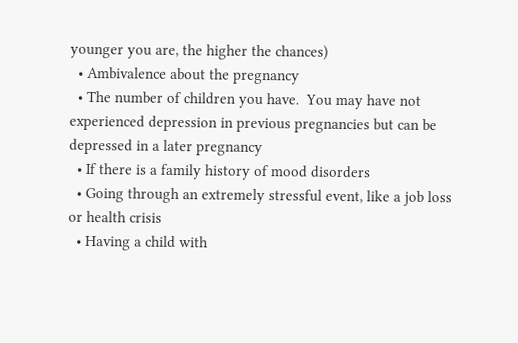younger you are, the higher the chances)
  • Ambivalence about the pregnancy
  • The number of children you have.  You may have not experienced depression in previous pregnancies but can be depressed in a later pregnancy
  • If there is a family history of mood disorders
  • Going through an extremely stressful event, like a job loss or health crisis
  • Having a child with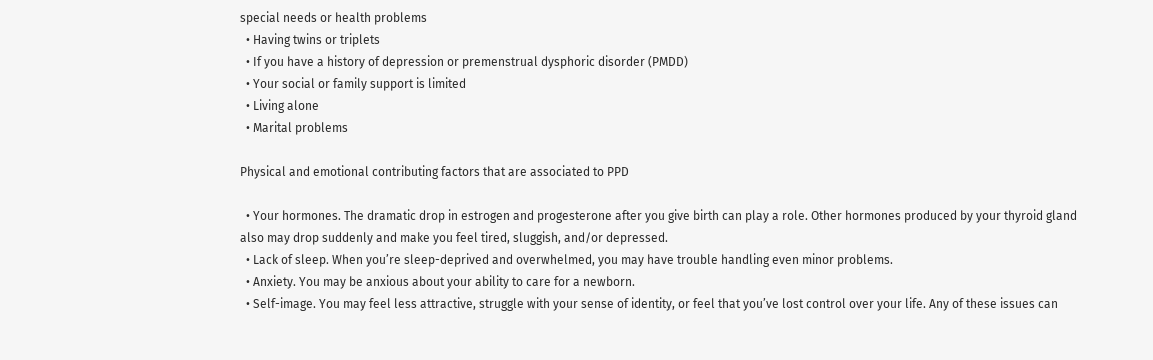special needs or health problems
  • Having twins or triplets
  • If you have a history of depression or premenstrual dysphoric disorder (PMDD)
  • Your social or family support is limited
  • Living alone
  • Marital problems

Physical and emotional contributing factors that are associated to PPD

  • Your hormones. The dramatic drop in estrogen and progesterone after you give birth can play a role. Other hormones produced by your thyroid gland also may drop suddenly and make you feel tired, sluggish, and/or depressed.
  • Lack of sleep. When you’re sleep-deprived and overwhelmed, you may have trouble handling even minor problems.
  • Anxiety. You may be anxious about your ability to care for a newborn.
  • Self-image. You may feel less attractive, struggle with your sense of identity, or feel that you’ve lost control over your life. Any of these issues can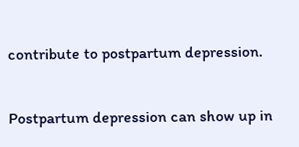contribute to postpartum depression.

Postpartum depression can show up in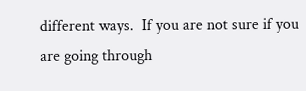different ways.  If you are not sure if you are going through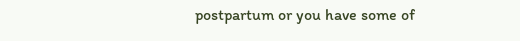postpartum or you have some of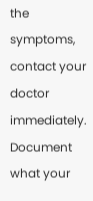the symptoms, contact your doctor immediately.  Document what your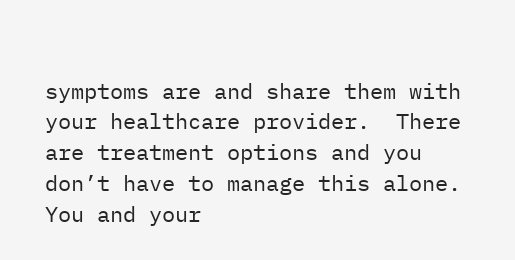symptoms are and share them with your healthcare provider.  There are treatment options and you don’t have to manage this alone.  You and your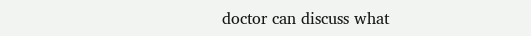doctor can discuss what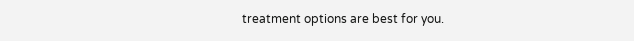treatment options are best for you.